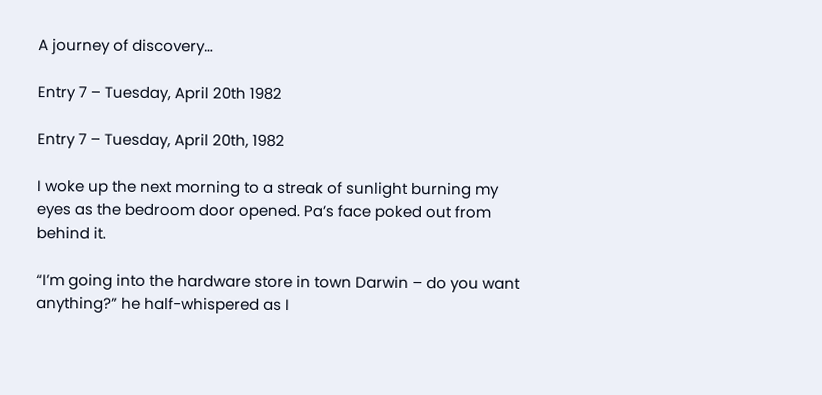A journey of discovery…

Entry 7 – Tuesday, April 20th 1982

Entry 7 – Tuesday, April 20th, 1982

I woke up the next morning to a streak of sunlight burning my eyes as the bedroom door opened. Pa’s face poked out from behind it.

“I’m going into the hardware store in town Darwin – do you want anything?” he half-whispered as I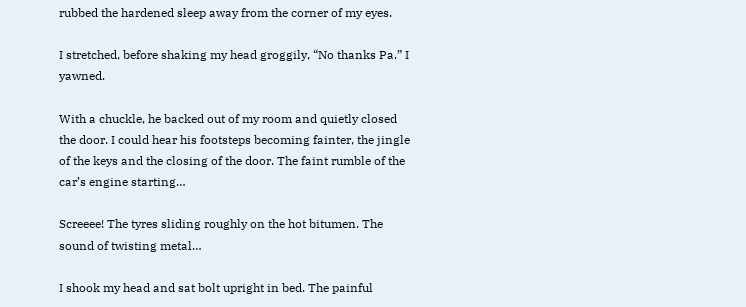rubbed the hardened sleep away from the corner of my eyes.

I stretched, before shaking my head groggily, “No thanks Pa.” I yawned.

With a chuckle, he backed out of my room and quietly closed the door. I could hear his footsteps becoming fainter, the jingle of the keys and the closing of the door. The faint rumble of the car’s engine starting…

Screeee! The tyres sliding roughly on the hot bitumen. The sound of twisting metal…

I shook my head and sat bolt upright in bed. The painful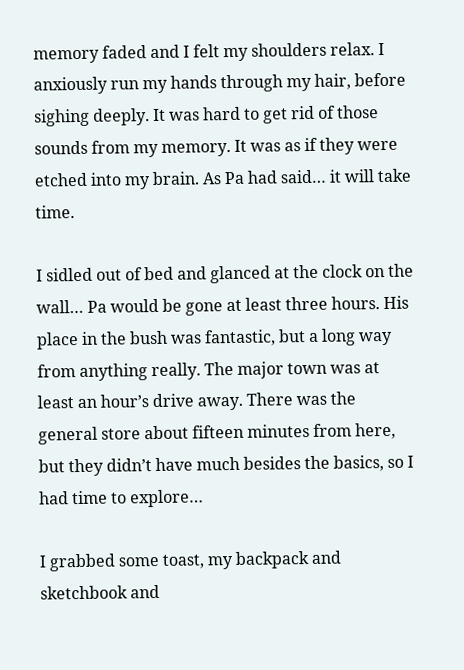memory faded and I felt my shoulders relax. I anxiously run my hands through my hair, before sighing deeply. It was hard to get rid of those sounds from my memory. It was as if they were etched into my brain. As Pa had said… it will take time.

I sidled out of bed and glanced at the clock on the wall… Pa would be gone at least three hours. His place in the bush was fantastic, but a long way from anything really. The major town was at least an hour’s drive away. There was the general store about fifteen minutes from here, but they didn’t have much besides the basics, so I had time to explore…

I grabbed some toast, my backpack and sketchbook and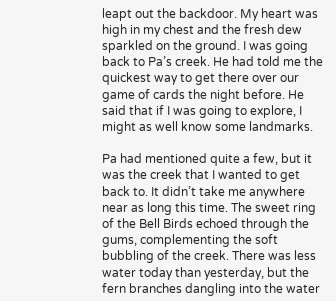leapt out the backdoor. My heart was high in my chest and the fresh dew sparkled on the ground. I was going back to Pa’s creek. He had told me the quickest way to get there over our game of cards the night before. He said that if I was going to explore, I might as well know some landmarks.

Pa had mentioned quite a few, but it was the creek that I wanted to get back to. It didn’t take me anywhere near as long this time. The sweet ring of the Bell Birds echoed through the gums, complementing the soft bubbling of the creek. There was less water today than yesterday, but the fern branches dangling into the water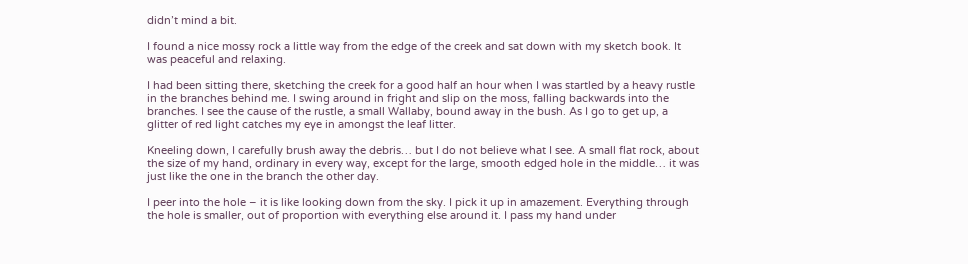didn’t mind a bit.

I found a nice mossy rock a little way from the edge of the creek and sat down with my sketch book. It was peaceful and relaxing.

I had been sitting there, sketching the creek for a good half an hour when I was startled by a heavy rustle in the branches behind me. I swing around in fright and slip on the moss, falling backwards into the branches. I see the cause of the rustle, a small Wallaby, bound away in the bush. As I go to get up, a glitter of red light catches my eye in amongst the leaf litter.

Kneeling down, I carefully brush away the debris… but I do not believe what I see. A small flat rock, about the size of my hand, ordinary in every way, except for the large, smooth edged hole in the middle… it was just like the one in the branch the other day.

I peer into the hole – it is like looking down from the sky. I pick it up in amazement. Everything through the hole is smaller, out of proportion with everything else around it. I pass my hand under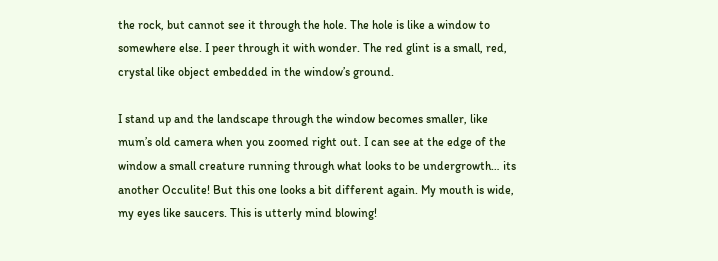the rock, but cannot see it through the hole. The hole is like a window to somewhere else. I peer through it with wonder. The red glint is a small, red, crystal like object embedded in the window’s ground.

I stand up and the landscape through the window becomes smaller, like mum’s old camera when you zoomed right out. I can see at the edge of the window a small creature running through what looks to be undergrowth… its another Occulite! But this one looks a bit different again. My mouth is wide, my eyes like saucers. This is utterly mind blowing!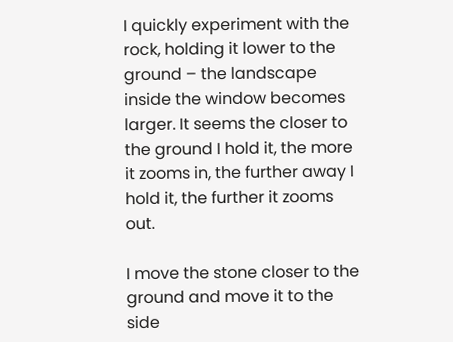I quickly experiment with the rock, holding it lower to the ground – the landscape inside the window becomes larger. It seems the closer to the ground I hold it, the more it zooms in, the further away I hold it, the further it zooms out.

I move the stone closer to the ground and move it to the side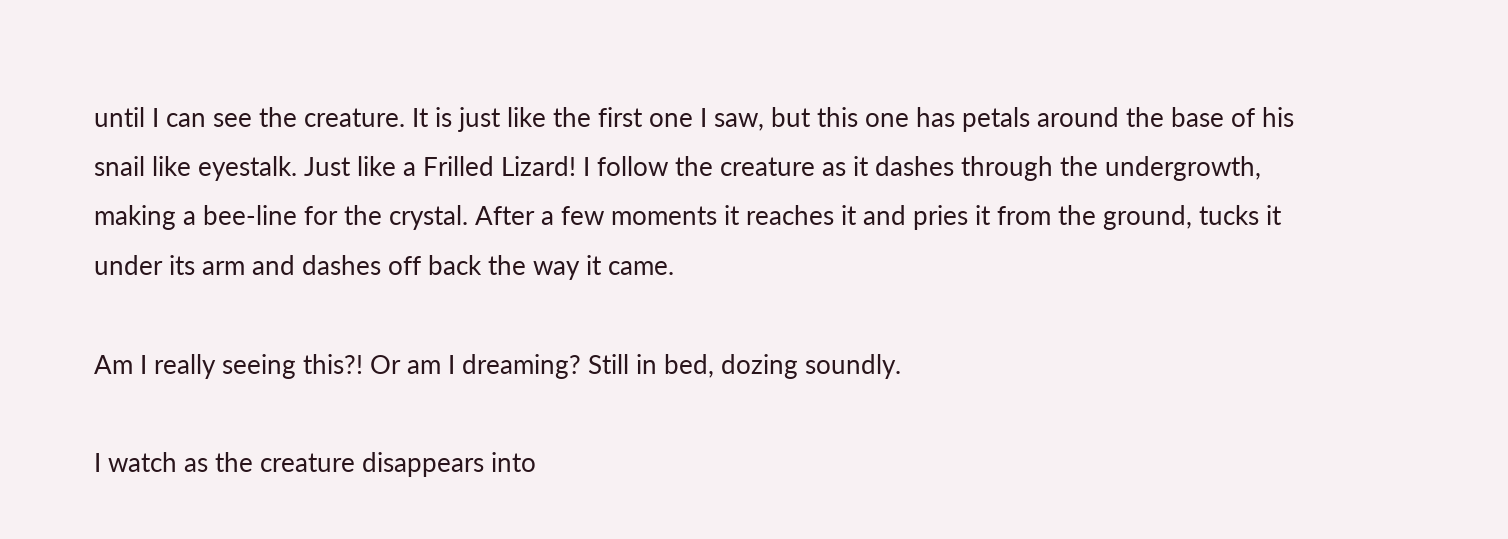until I can see the creature. It is just like the first one I saw, but this one has petals around the base of his snail like eyestalk. Just like a Frilled Lizard! I follow the creature as it dashes through the undergrowth, making a bee-line for the crystal. After a few moments it reaches it and pries it from the ground, tucks it under its arm and dashes off back the way it came.

Am I really seeing this?! Or am I dreaming? Still in bed, dozing soundly.

I watch as the creature disappears into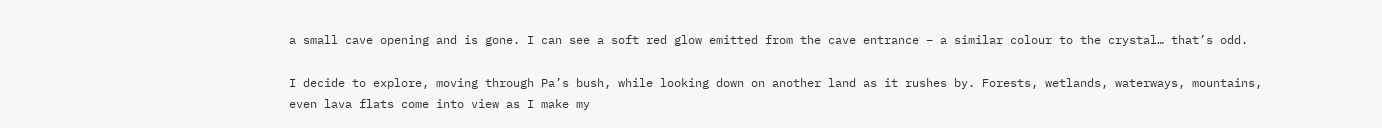a small cave opening and is gone. I can see a soft red glow emitted from the cave entrance – a similar colour to the crystal… that’s odd.

I decide to explore, moving through Pa’s bush, while looking down on another land as it rushes by. Forests, wetlands, waterways, mountains, even lava flats come into view as I make my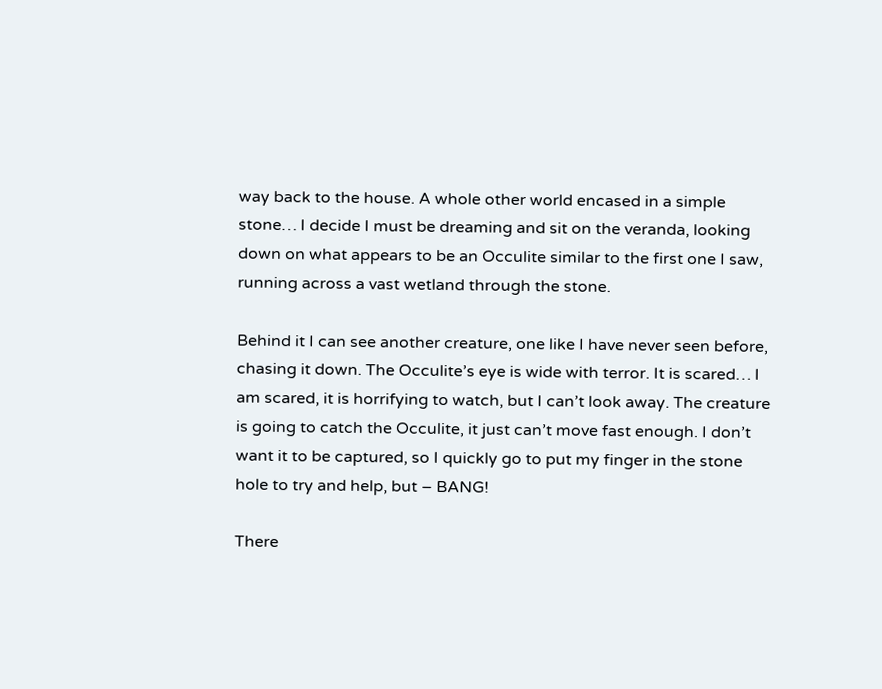way back to the house. A whole other world encased in a simple stone… I decide I must be dreaming and sit on the veranda, looking down on what appears to be an Occulite similar to the first one I saw, running across a vast wetland through the stone.

Behind it I can see another creature, one like I have never seen before, chasing it down. The Occulite’s eye is wide with terror. It is scared… I am scared, it is horrifying to watch, but I can’t look away. The creature is going to catch the Occulite, it just can’t move fast enough. I don’t want it to be captured, so I quickly go to put my finger in the stone hole to try and help, but – BANG!

There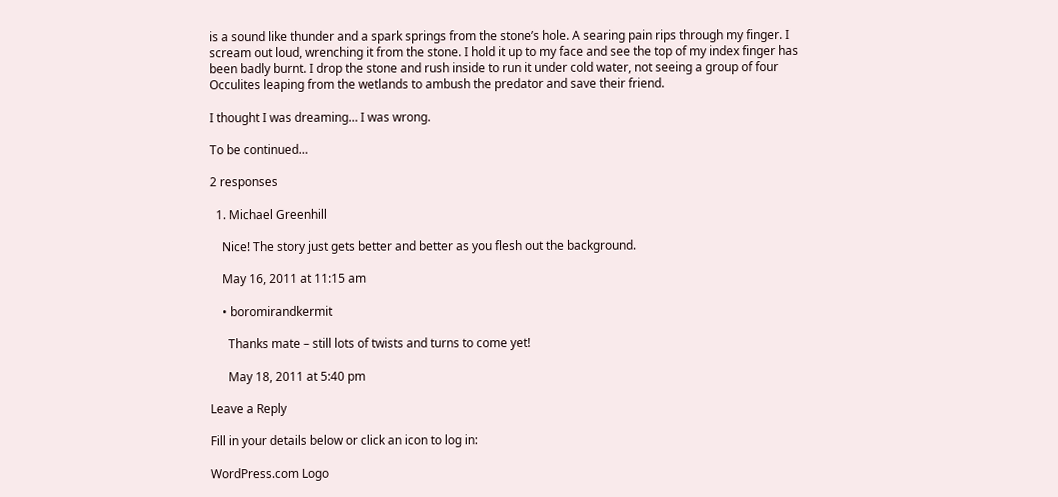is a sound like thunder and a spark springs from the stone’s hole. A searing pain rips through my finger. I scream out loud, wrenching it from the stone. I hold it up to my face and see the top of my index finger has been badly burnt. I drop the stone and rush inside to run it under cold water, not seeing a group of four Occulites leaping from the wetlands to ambush the predator and save their friend.

I thought I was dreaming… I was wrong.

To be continued…

2 responses

  1. Michael Greenhill

    Nice! The story just gets better and better as you flesh out the background.

    May 16, 2011 at 11:15 am

    • boromirandkermit

      Thanks mate – still lots of twists and turns to come yet!

      May 18, 2011 at 5:40 pm

Leave a Reply

Fill in your details below or click an icon to log in:

WordPress.com Logo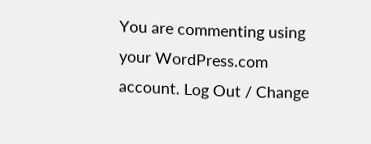You are commenting using your WordPress.com account. Log Out / Change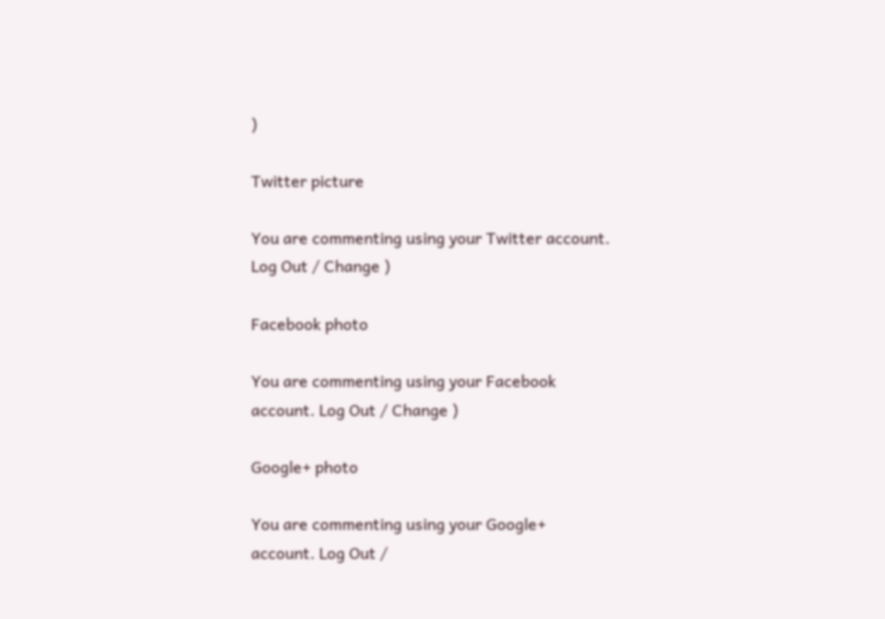)

Twitter picture

You are commenting using your Twitter account. Log Out / Change )

Facebook photo

You are commenting using your Facebook account. Log Out / Change )

Google+ photo

You are commenting using your Google+ account. Log Out /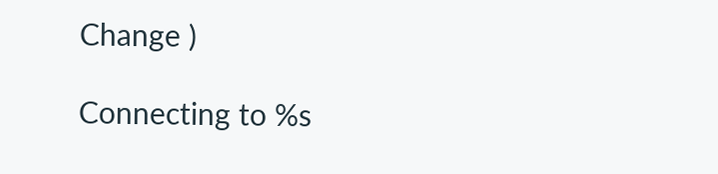Change )

Connecting to %s